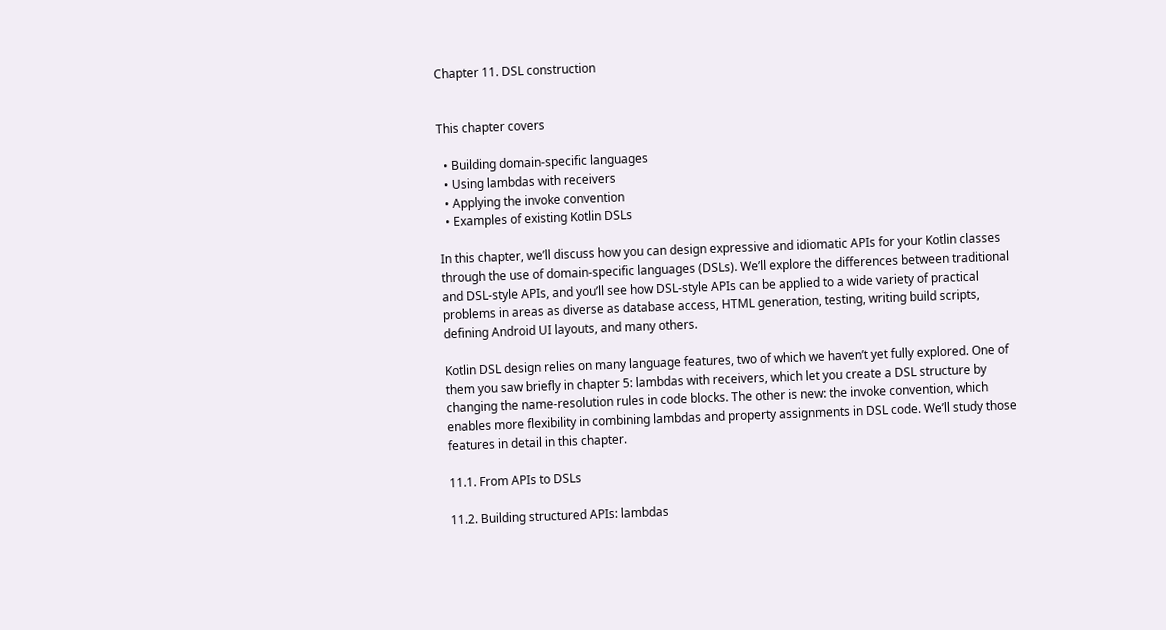Chapter 11. DSL construction


This chapter covers

  • Building domain-specific languages
  • Using lambdas with receivers
  • Applying the invoke convention
  • Examples of existing Kotlin DSLs

In this chapter, we’ll discuss how you can design expressive and idiomatic APIs for your Kotlin classes through the use of domain-specific languages (DSLs). We’ll explore the differences between traditional and DSL-style APIs, and you’ll see how DSL-style APIs can be applied to a wide variety of practical problems in areas as diverse as database access, HTML generation, testing, writing build scripts, defining Android UI layouts, and many others.

Kotlin DSL design relies on many language features, two of which we haven’t yet fully explored. One of them you saw briefly in chapter 5: lambdas with receivers, which let you create a DSL structure by changing the name-resolution rules in code blocks. The other is new: the invoke convention, which enables more flexibility in combining lambdas and property assignments in DSL code. We’ll study those features in detail in this chapter.

11.1. From APIs to DSLs

11.2. Building structured APIs: lambdas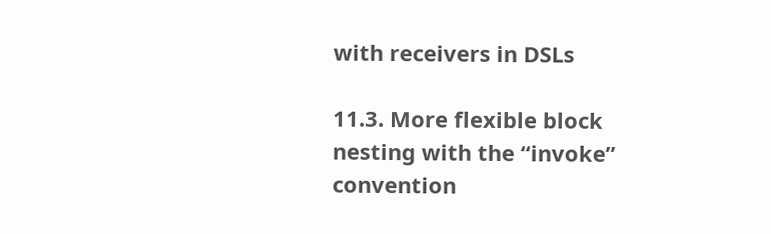with receivers in DSLs

11.3. More flexible block nesting with the “invoke” convention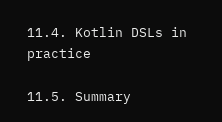11.4. Kotlin DSLs in practice

11.5. Summary